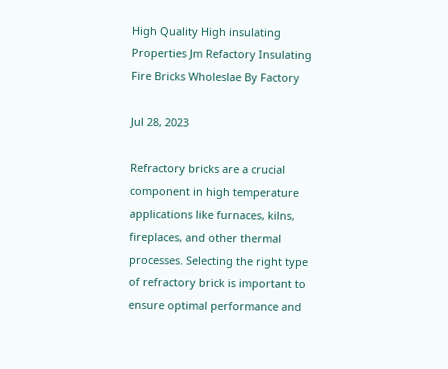High Quality High insulating Properties Jm Refactory Insulating Fire Bricks Wholeslae By Factory

Jul 28, 2023

Refractory bricks are a crucial component in high temperature applications like furnaces, kilns, fireplaces, and other thermal processes. Selecting the right type of refractory brick is important to ensure optimal performance and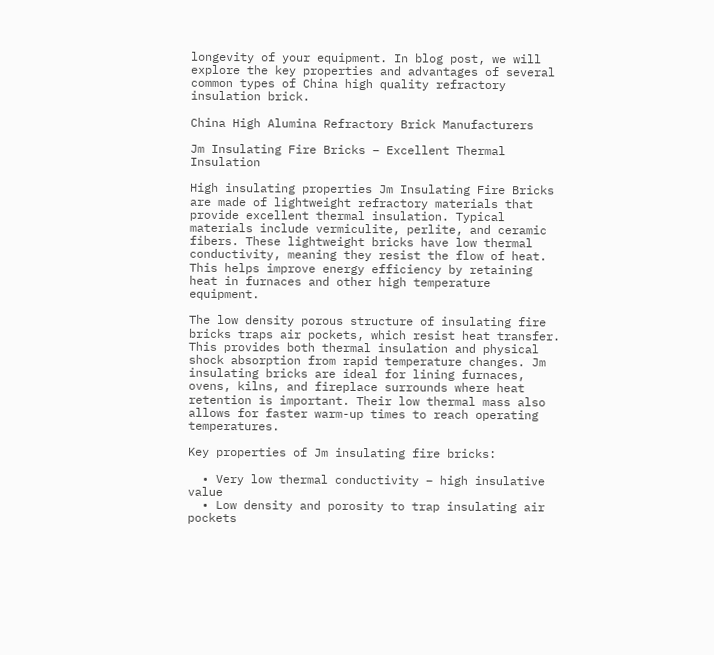longevity of your equipment. In blog post, we will explore the key properties and advantages of several common types of China high quality refractory insulation brick.

China High Alumina Refractory Brick Manufacturers

Jm Insulating Fire Bricks – Excellent Thermal Insulation

High insulating properties Jm Insulating Fire Bricks are made of lightweight refractory materials that provide excellent thermal insulation. Typical materials include vermiculite, perlite, and ceramic fibers. These lightweight bricks have low thermal conductivity, meaning they resist the flow of heat. This helps improve energy efficiency by retaining heat in furnaces and other high temperature equipment.

The low density porous structure of insulating fire bricks traps air pockets, which resist heat transfer. This provides both thermal insulation and physical shock absorption from rapid temperature changes. Jm insulating bricks are ideal for lining furnaces, ovens, kilns, and fireplace surrounds where heat retention is important. Their low thermal mass also allows for faster warm-up times to reach operating temperatures.

Key properties of Jm insulating fire bricks:

  • Very low thermal conductivity – high insulative value
  • Low density and porosity to trap insulating air pockets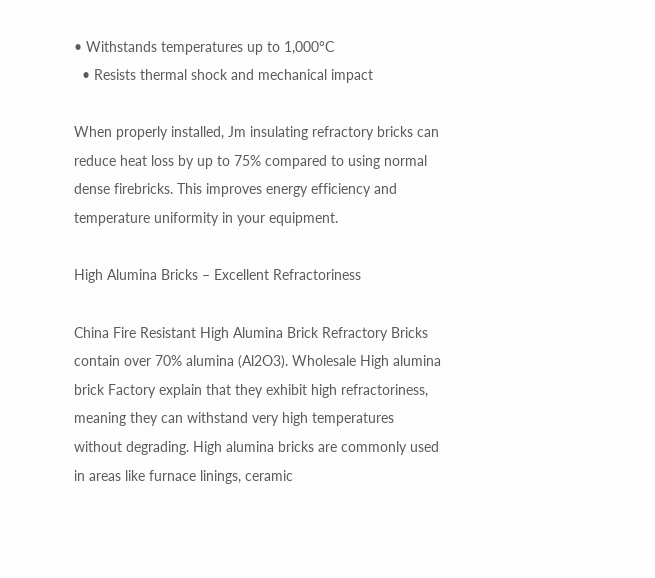• Withstands temperatures up to 1,000°C
  • Resists thermal shock and mechanical impact

When properly installed, Jm insulating refractory bricks can reduce heat loss by up to 75% compared to using normal dense firebricks. This improves energy efficiency and temperature uniformity in your equipment.

High Alumina Bricks – Excellent Refractoriness

China Fire Resistant High Alumina Brick Refractory Bricks contain over 70% alumina (Al2O3). Wholesale High alumina brick Factory explain that they exhibit high refractoriness, meaning they can withstand very high temperatures without degrading. High alumina bricks are commonly used in areas like furnace linings, ceramic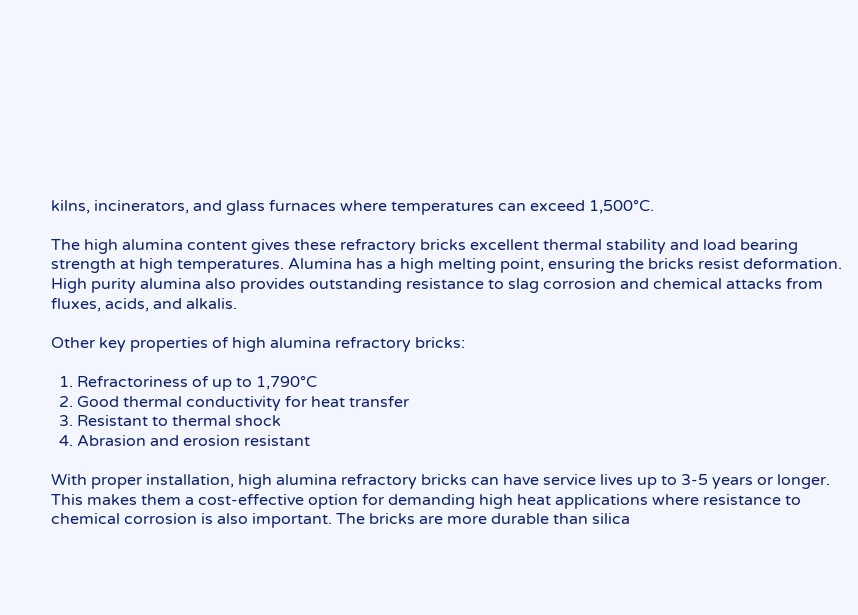kilns, incinerators, and glass furnaces where temperatures can exceed 1,500°C.

The high alumina content gives these refractory bricks excellent thermal stability and load bearing strength at high temperatures. Alumina has a high melting point, ensuring the bricks resist deformation. High purity alumina also provides outstanding resistance to slag corrosion and chemical attacks from fluxes, acids, and alkalis.

Other key properties of high alumina refractory bricks:

  1. Refractoriness of up to 1,790°C
  2. Good thermal conductivity for heat transfer
  3. Resistant to thermal shock
  4. Abrasion and erosion resistant

With proper installation, high alumina refractory bricks can have service lives up to 3-5 years or longer. This makes them a cost-effective option for demanding high heat applications where resistance to chemical corrosion is also important. The bricks are more durable than silica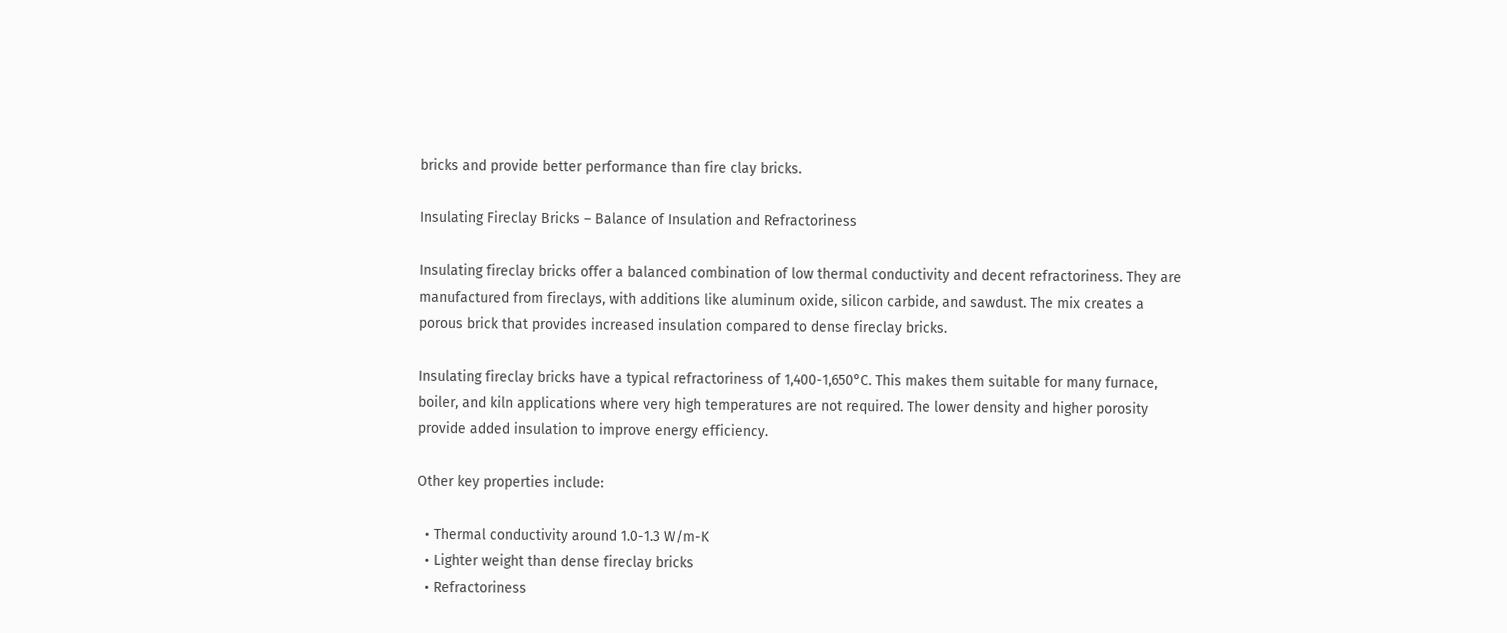bricks and provide better performance than fire clay bricks.

Insulating Fireclay Bricks – Balance of Insulation and Refractoriness

Insulating fireclay bricks offer a balanced combination of low thermal conductivity and decent refractoriness. They are manufactured from fireclays, with additions like aluminum oxide, silicon carbide, and sawdust. The mix creates a porous brick that provides increased insulation compared to dense fireclay bricks.

Insulating fireclay bricks have a typical refractoriness of 1,400-1,650°C. This makes them suitable for many furnace, boiler, and kiln applications where very high temperatures are not required. The lower density and higher porosity provide added insulation to improve energy efficiency.

Other key properties include:

  • Thermal conductivity around 1.0-1.3 W/m-K
  • Lighter weight than dense fireclay bricks
  • Refractoriness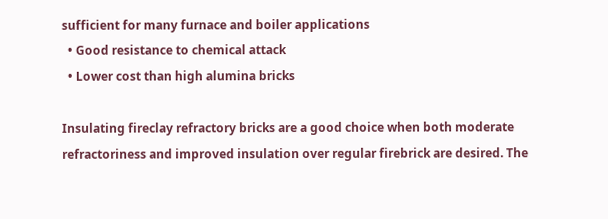sufficient for many furnace and boiler applications
  • Good resistance to chemical attack
  • Lower cost than high alumina bricks

Insulating fireclay refractory bricks are a good choice when both moderate refractoriness and improved insulation over regular firebrick are desired. The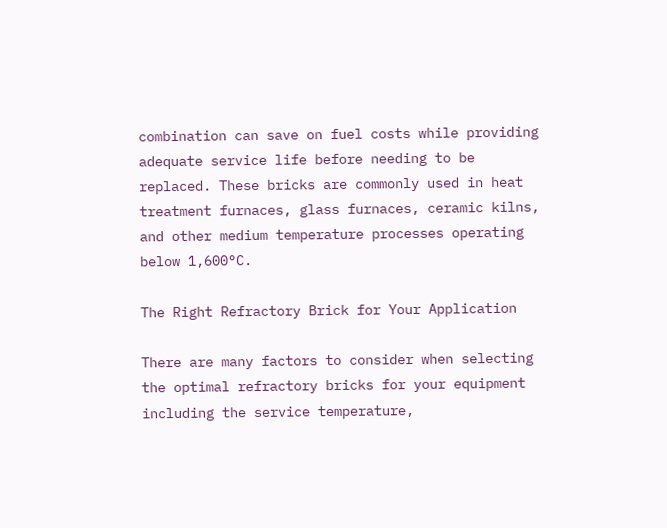combination can save on fuel costs while providing adequate service life before needing to be replaced. These bricks are commonly used in heat treatment furnaces, glass furnaces, ceramic kilns, and other medium temperature processes operating below 1,600°C.

The Right Refractory Brick for Your Application

There are many factors to consider when selecting the optimal refractory bricks for your equipment including the service temperature,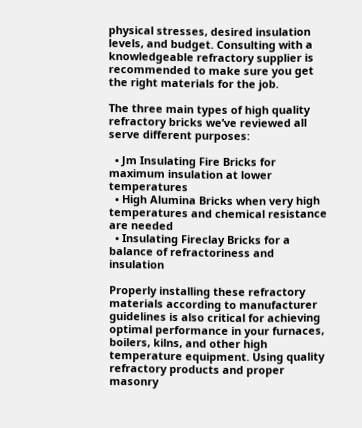physical stresses, desired insulation levels, and budget. Consulting with a knowledgeable refractory supplier is recommended to make sure you get the right materials for the job.

The three main types of high quality refractory bricks we’ve reviewed all serve different purposes:

  • Jm Insulating Fire Bricks for maximum insulation at lower temperatures
  • High Alumina Bricks when very high temperatures and chemical resistance are needed
  • Insulating Fireclay Bricks for a balance of refractoriness and insulation

Properly installing these refractory materials according to manufacturer guidelines is also critical for achieving optimal performance in your furnaces, boilers, kilns, and other high temperature equipment. Using quality refractory products and proper masonry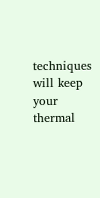techniques will keep your thermal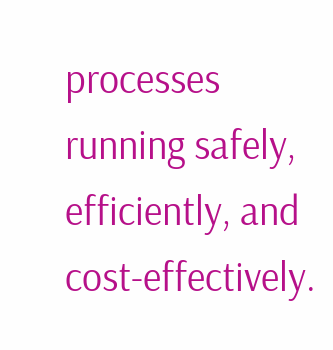processes running safely, efficiently, and cost-effectively.